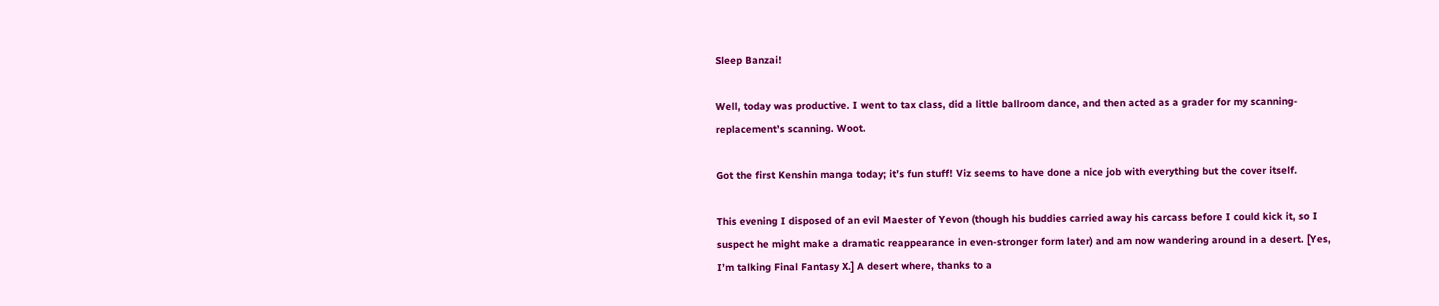Sleep Banzai!

Well, today was productive. I went to tax class, did a little ballroom dance, and then acted as a grader for my scanning-replacement’s scanning. Woot.

Got the first Kenshin manga today; it’s fun stuff! Viz seems to have done a nice job with everything but the cover itself.

This evening I disposed of an evil Maester of Yevon (though his buddies carried away his carcass before I could kick it, so I suspect he might make a dramatic reappearance in even-stronger form later) and am now wandering around in a desert. [Yes, I’m talking Final Fantasy X.] A desert where, thanks to a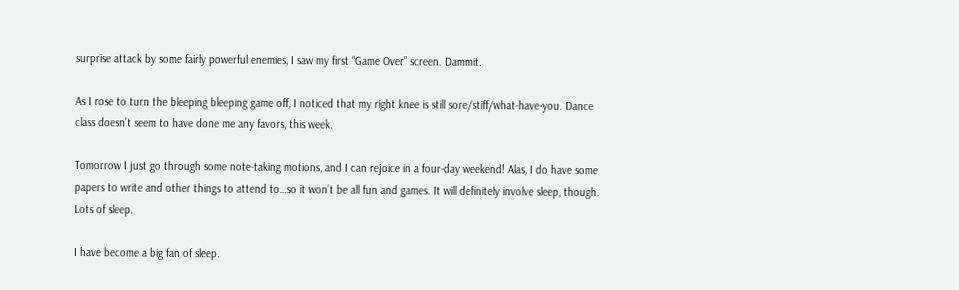surprise attack by some fairly powerful enemies, I saw my first “Game Over” screen. Dammit.

As I rose to turn the bleeping bleeping game off, I noticed that my right knee is still sore/stiff/what-have-you. Dance class doesn’t seem to have done me any favors, this week.

Tomorrow I just go through some note-taking motions, and I can rejoice in a four-day weekend! Alas, I do have some papers to write and other things to attend to…so it won’t be all fun and games. It will definitely involve sleep, though. Lots of sleep.

I have become a big fan of sleep.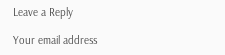Leave a Reply

Your email address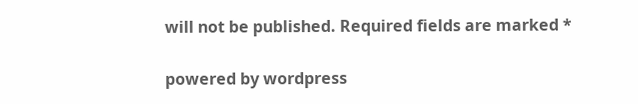will not be published. Required fields are marked *

powered by wordpress